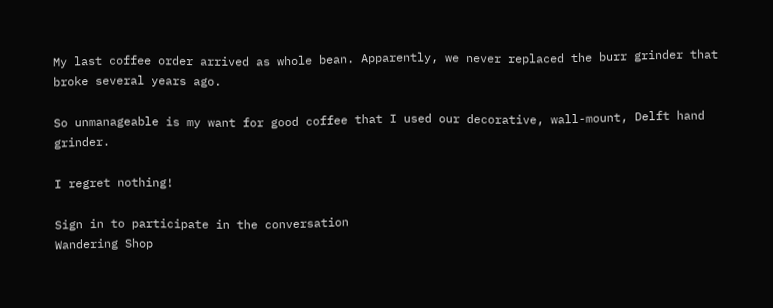My last coffee order arrived as whole bean. Apparently, we never replaced the burr grinder that broke several years ago.

So unmanageable is my want for good coffee that I used our decorative, wall-mount, Delft hand grinder.

I regret nothing!

Sign in to participate in the conversation
Wandering Shop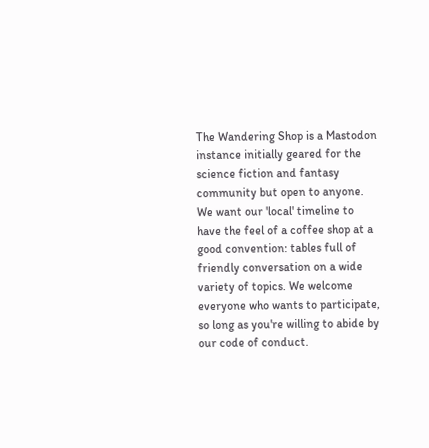The Wandering Shop is a Mastodon instance initially geared for the science fiction and fantasy community but open to anyone. We want our 'local' timeline to have the feel of a coffee shop at a good convention: tables full of friendly conversation on a wide variety of topics. We welcome everyone who wants to participate, so long as you're willing to abide by our code of conduct.